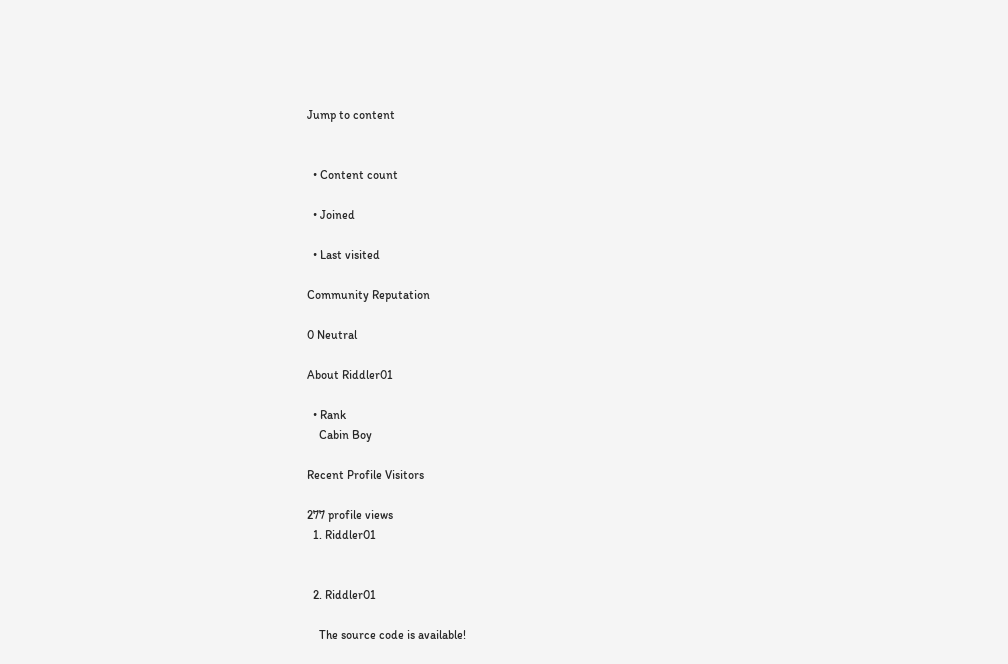Jump to content


  • Content count

  • Joined

  • Last visited

Community Reputation

0 Neutral

About Riddler01

  • Rank
    Cabin Boy

Recent Profile Visitors

277 profile views
  1. Riddler01


  2. Riddler01

    The source code is available!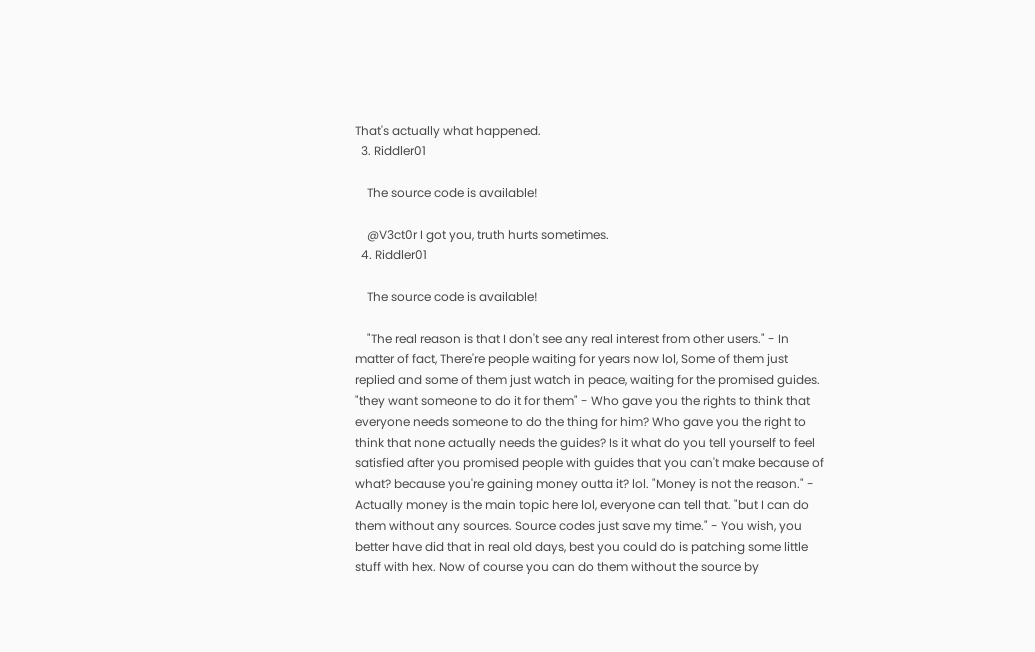That's actually what happened.
  3. Riddler01

    The source code is available!

    @V3ct0r I got you, truth hurts sometimes.
  4. Riddler01

    The source code is available!

    "The real reason is that I don't see any real interest from other users." - In matter of fact, There're people waiting for years now lol, Some of them just replied and some of them just watch in peace, waiting for the promised guides. "they want someone to do it for them" - Who gave you the rights to think that everyone needs someone to do the thing for him? Who gave you the right to think that none actually needs the guides? Is it what do you tell yourself to feel satisfied after you promised people with guides that you can't make because of what? because you're gaining money outta it? lol. "Money is not the reason." - Actually money is the main topic here lol, everyone can tell that. "but I can do them without any sources. Source codes just save my time." - You wish, you better have did that in real old days, best you could do is patching some little stuff with hex. Now of course you can do them without the source by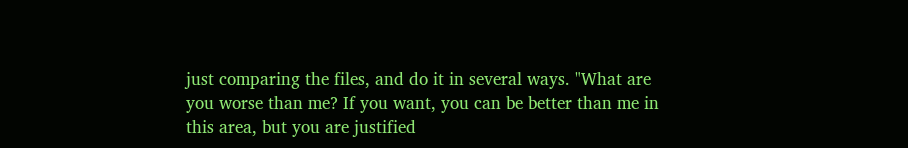just comparing the files, and do it in several ways. "What are you worse than me? If you want, you can be better than me in this area, but you are justified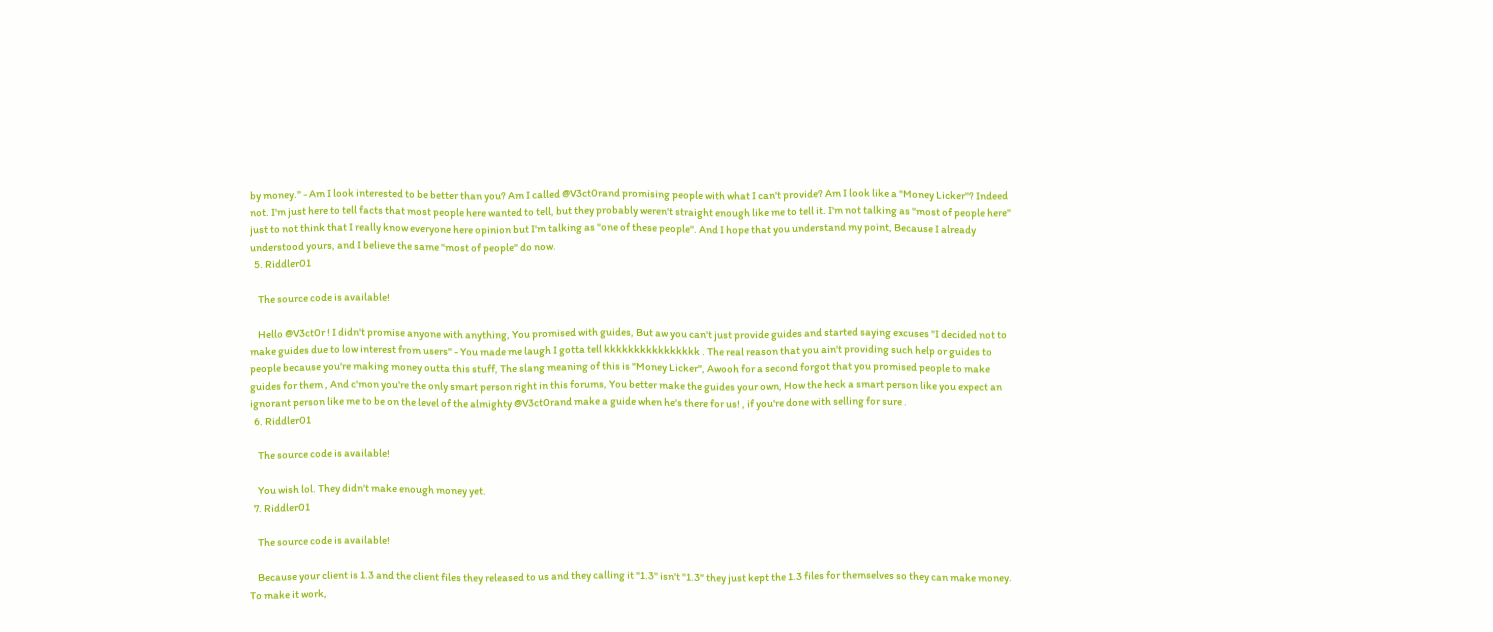by money." - Am I look interested to be better than you? Am I called @V3ct0rand promising people with what I can't provide? Am I look like a "Money Licker"? Indeed not. I'm just here to tell facts that most people here wanted to tell, but they probably weren't straight enough like me to tell it. I'm not talking as "most of people here" just to not think that I really know everyone here opinion but I'm talking as "one of these people". And I hope that you understand my point, Because I already understood yours, and I believe the same "most of people" do now.
  5. Riddler01

    The source code is available!

    Hello @V3ct0r ! I didn't promise anyone with anything, You promised with guides, But aw you can't just provide guides and started saying excuses "I decided not to make guides due to low interest from users" - You made me laugh I gotta tell kkkkkkkkkkkkkkkk . The real reason that you ain't providing such help or guides to people because you're making money outta this stuff, The slang meaning of this is "Money Licker", Awooh for a second forgot that you promised people to make guides for them , And c'mon you're the only smart person right in this forums, You better make the guides your own, How the heck a smart person like you expect an ignorant person like me to be on the level of the almighty @V3ct0rand make a guide when he's there for us! , if you're done with selling for sure .
  6. Riddler01

    The source code is available!

    You wish lol. They didn't make enough money yet.
  7. Riddler01

    The source code is available!

    Because your client is 1.3 and the client files they released to us and they calling it "1.3" isn't "1.3" they just kept the 1.3 files for themselves so they can make money. To make it work,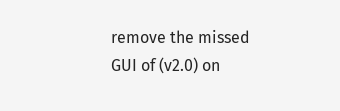remove the missed GUI of (v2.0) on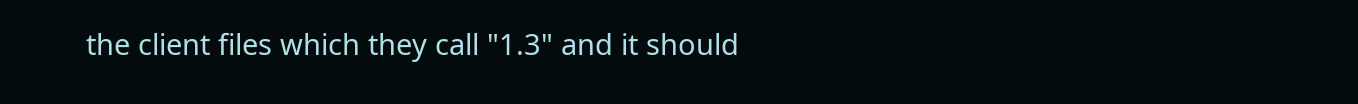the client files which they call "1.3" and it should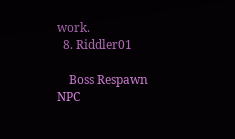work.
  8. Riddler01

    Boss Respawn NPC